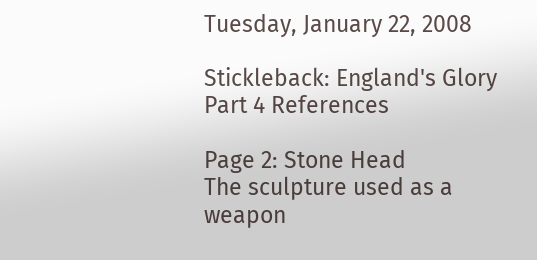Tuesday, January 22, 2008

Stickleback: England's Glory Part 4 References

Page 2: Stone Head
The sculpture used as a weapon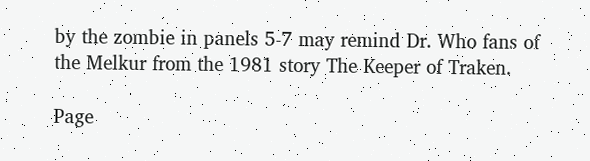by the zombie in panels 5-7 may remind Dr. Who fans of the Melkur from the 1981 story The Keeper of Traken.

Page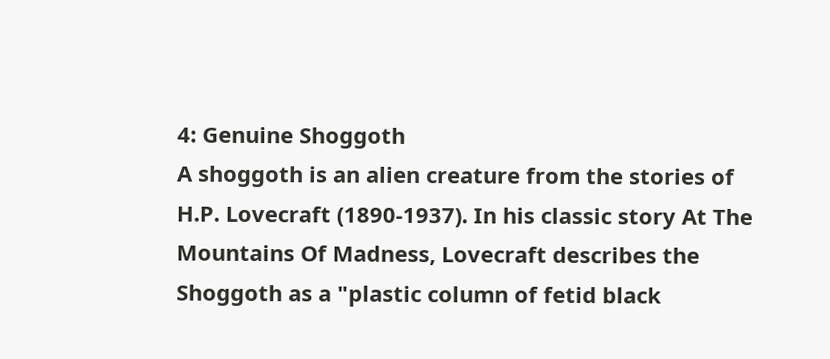4: Genuine Shoggoth
A shoggoth is an alien creature from the stories of H.P. Lovecraft (1890-1937). In his classic story At The Mountains Of Madness, Lovecraft describes the Shoggoth as a "plastic column of fetid black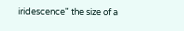iridescence" the size of a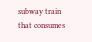subway train that consumes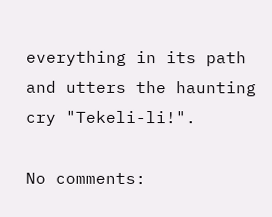everything in its path and utters the haunting cry "Tekeli-li!".

No comments: